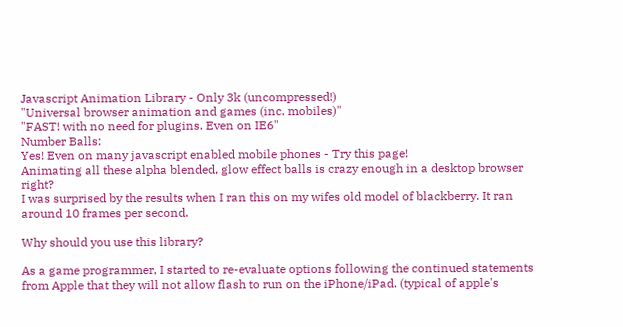Javascript Animation Library - Only 3k (uncompressed!)
"Universal browser animation and games (inc. mobiles)"
"FAST! with no need for plugins. Even on IE6"
Number Balls:
Yes! Even on many javascript enabled mobile phones - Try this page!
Animating all these alpha blended, glow effect balls is crazy enough in a desktop browser right?
I was surprised by the results when I ran this on my wifes old model of blackberry. It ran around 10 frames per second.

Why should you use this library?

As a game programmer, I started to re-evaluate options following the continued statements from Apple that they will not allow flash to run on the iPhone/iPad. (typical of apple's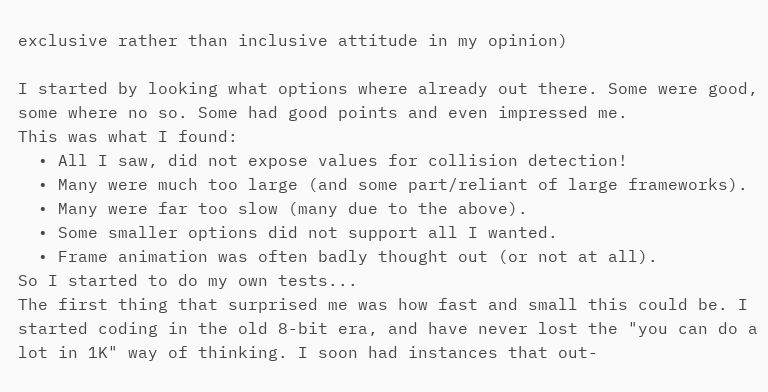exclusive rather than inclusive attitude in my opinion)

I started by looking what options where already out there. Some were good, some where no so. Some had good points and even impressed me.
This was what I found:
  • All I saw, did not expose values for collision detection!
  • Many were much too large (and some part/reliant of large frameworks).
  • Many were far too slow (many due to the above).
  • Some smaller options did not support all I wanted.
  • Frame animation was often badly thought out (or not at all).
So I started to do my own tests...
The first thing that surprised me was how fast and small this could be. I started coding in the old 8-bit era, and have never lost the "you can do a lot in 1K" way of thinking. I soon had instances that out-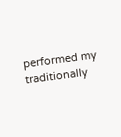performed my traditionally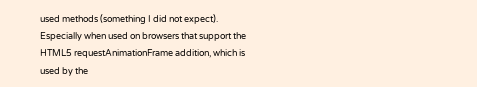used methods (something I did not expect). Especially when used on browsers that support the HTML5 requestAnimationFrame addition, which is used by the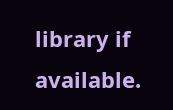library if available.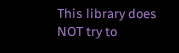This library does NOT try to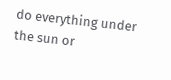do everything under the sun or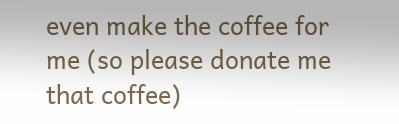even make the coffee for me (so please donate me that coffee)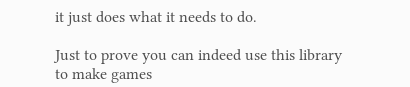it just does what it needs to do.

Just to prove you can indeed use this library to make games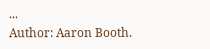...
Author: Aaron Booth.